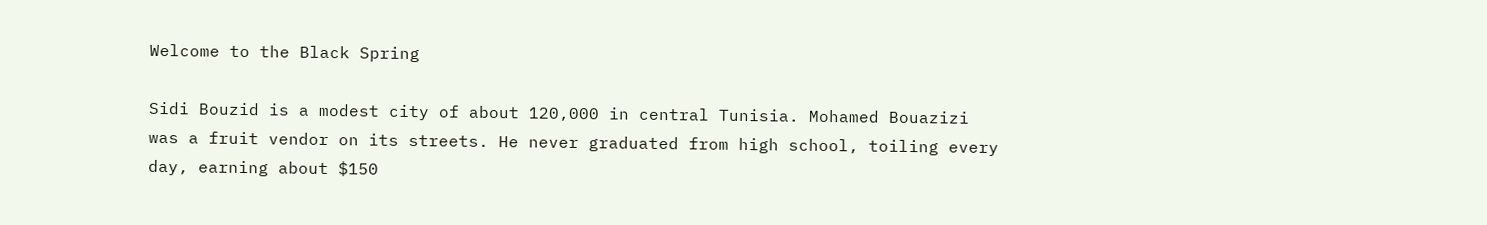Welcome to the Black Spring

Sidi Bouzid is a modest city of about 120,000 in central Tunisia. Mohamed Bouazizi was a fruit vendor on its streets. He never graduated from high school, toiling every day, earning about $150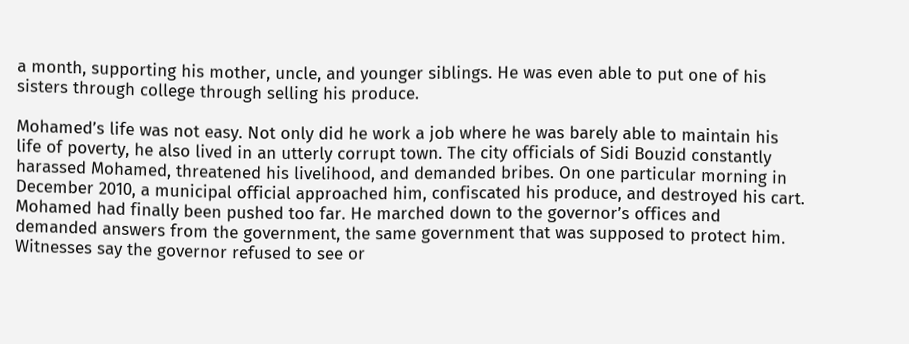a month, supporting his mother, uncle, and younger siblings. He was even able to put one of his sisters through college through selling his produce.

Mohamed’s life was not easy. Not only did he work a job where he was barely able to maintain his life of poverty, he also lived in an utterly corrupt town. The city officials of Sidi Bouzid constantly harassed Mohamed, threatened his livelihood, and demanded bribes. On one particular morning in December 2010, a municipal official approached him, confiscated his produce, and destroyed his cart. Mohamed had finally been pushed too far. He marched down to the governor’s offices and demanded answers from the government, the same government that was supposed to protect him. Witnesses say the governor refused to see or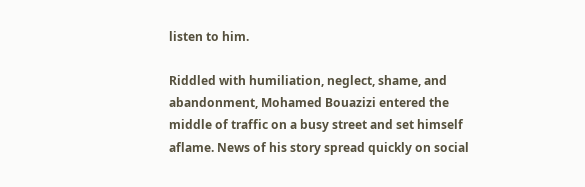listen to him.

Riddled with humiliation, neglect, shame, and abandonment, Mohamed Bouazizi entered the middle of traffic on a busy street and set himself aflame. News of his story spread quickly on social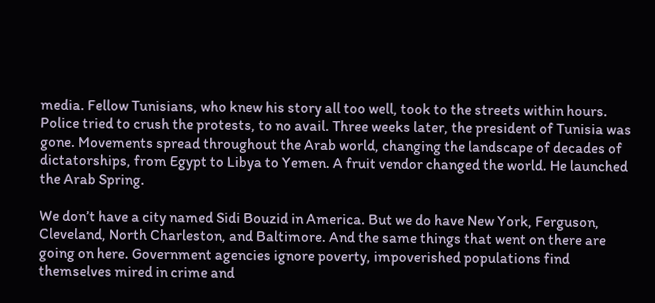media. Fellow Tunisians, who knew his story all too well, took to the streets within hours. Police tried to crush the protests, to no avail. Three weeks later, the president of Tunisia was gone. Movements spread throughout the Arab world, changing the landscape of decades of dictatorships, from Egypt to Libya to Yemen. A fruit vendor changed the world. He launched the Arab Spring.

We don’t have a city named Sidi Bouzid in America. But we do have New York, Ferguson, Cleveland, North Charleston, and Baltimore. And the same things that went on there are going on here. Government agencies ignore poverty, impoverished populations find themselves mired in crime and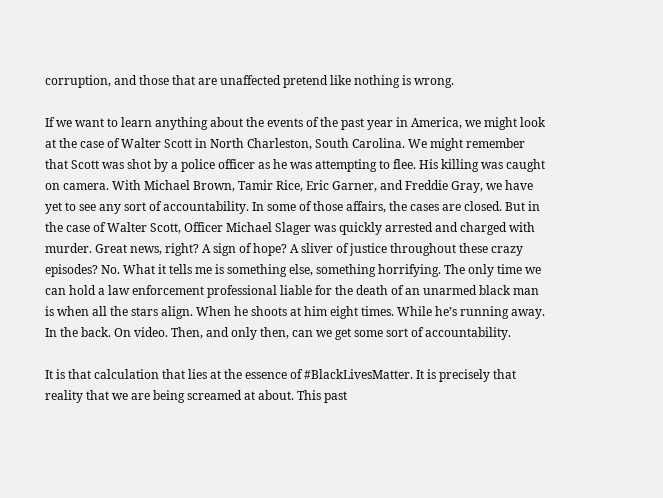corruption, and those that are unaffected pretend like nothing is wrong.

If we want to learn anything about the events of the past year in America, we might look at the case of Walter Scott in North Charleston, South Carolina. We might remember that Scott was shot by a police officer as he was attempting to flee. His killing was caught on camera. With Michael Brown, Tamir Rice, Eric Garner, and Freddie Gray, we have yet to see any sort of accountability. In some of those affairs, the cases are closed. But in the case of Walter Scott, Officer Michael Slager was quickly arrested and charged with murder. Great news, right? A sign of hope? A sliver of justice throughout these crazy episodes? No. What it tells me is something else, something horrifying. The only time we can hold a law enforcement professional liable for the death of an unarmed black man is when all the stars align. When he shoots at him eight times. While he’s running away. In the back. On video. Then, and only then, can we get some sort of accountability.

It is that calculation that lies at the essence of #BlackLivesMatter. It is precisely that reality that we are being screamed at about. This past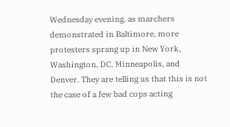Wednesday evening, as marchers demonstrated in Baltimore, more protesters sprang up in New York, Washington, DC, Minneapolis, and Denver. They are telling us that this is not the case of a few bad cops acting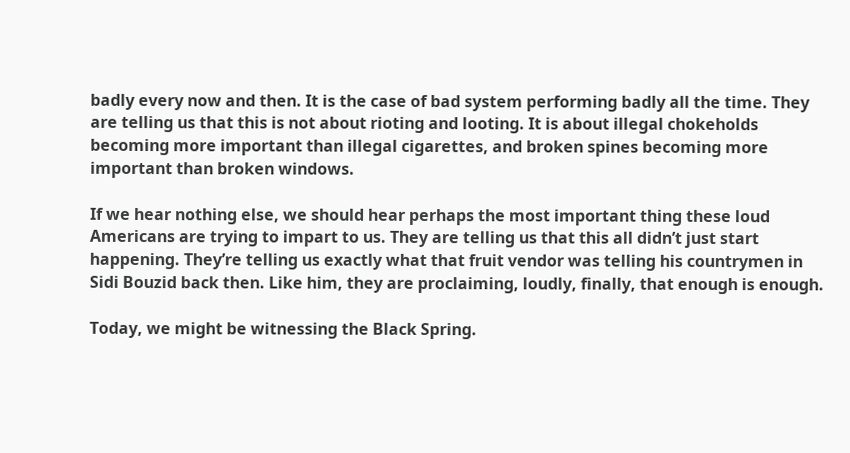badly every now and then. It is the case of bad system performing badly all the time. They are telling us that this is not about rioting and looting. It is about illegal chokeholds becoming more important than illegal cigarettes, and broken spines becoming more important than broken windows.

If we hear nothing else, we should hear perhaps the most important thing these loud Americans are trying to impart to us. They are telling us that this all didn’t just start happening. They’re telling us exactly what that fruit vendor was telling his countrymen in Sidi Bouzid back then. Like him, they are proclaiming, loudly, finally, that enough is enough.

Today, we might be witnessing the Black Spring.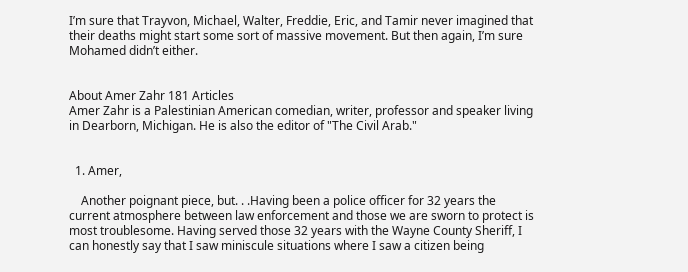I’m sure that Trayvon, Michael, Walter, Freddie, Eric, and Tamir never imagined that their deaths might start some sort of massive movement. But then again, I’m sure Mohamed didn’t either.


About Amer Zahr 181 Articles
Amer Zahr is a Palestinian American comedian, writer, professor and speaker living in Dearborn, Michigan. He is also the editor of "The Civil Arab."


  1. Amer,

    Another poignant piece, but. . .Having been a police officer for 32 years the current atmosphere between law enforcement and those we are sworn to protect is most troublesome. Having served those 32 years with the Wayne County Sheriff, I can honestly say that I saw miniscule situations where I saw a citizen being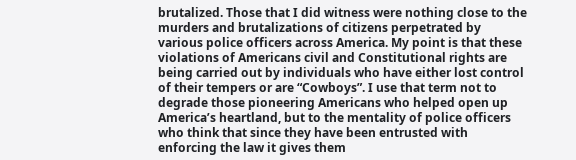brutalized. Those that I did witness were nothing close to the murders and brutalizations of citizens perpetrated by various police officers across America. My point is that these violations of Americans civil and Constitutional rights are being carried out by individuals who have either lost control of their tempers or are “Cowboys”. I use that term not to degrade those pioneering Americans who helped open up America’s heartland, but to the mentality of police officers who think that since they have been entrusted with enforcing the law it gives them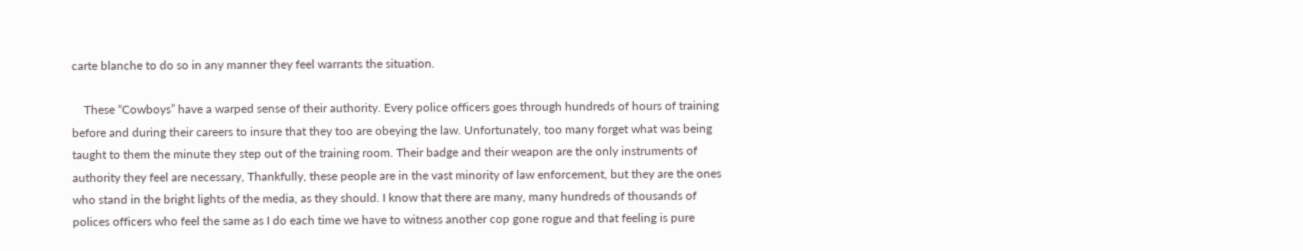carte blanche to do so in any manner they feel warrants the situation.

    These “Cowboys” have a warped sense of their authority. Every police officers goes through hundreds of hours of training before and during their careers to insure that they too are obeying the law. Unfortunately, too many forget what was being taught to them the minute they step out of the training room. Their badge and their weapon are the only instruments of authority they feel are necessary, Thankfully, these people are in the vast minority of law enforcement, but they are the ones who stand in the bright lights of the media, as they should. I know that there are many, many hundreds of thousands of polices officers who feel the same as I do each time we have to witness another cop gone rogue and that feeling is pure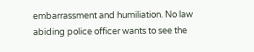embarrassment and humiliation. No law abiding police officer wants to see the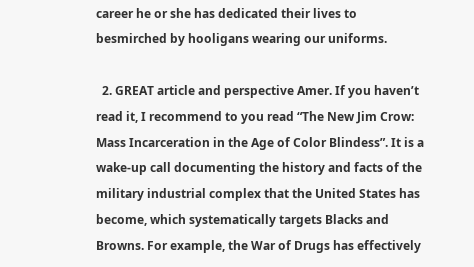career he or she has dedicated their lives to besmirched by hooligans wearing our uniforms.

  2. GREAT article and perspective Amer. If you haven’t read it, I recommend to you read “The New Jim Crow: Mass Incarceration in the Age of Color Blindess”. It is a wake-up call documenting the history and facts of the military industrial complex that the United States has become, which systematically targets Blacks and Browns. For example, the War of Drugs has effectively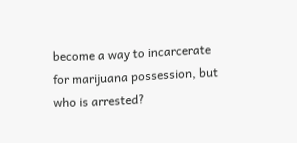become a way to incarcerate for marijuana possession, but who is arrested?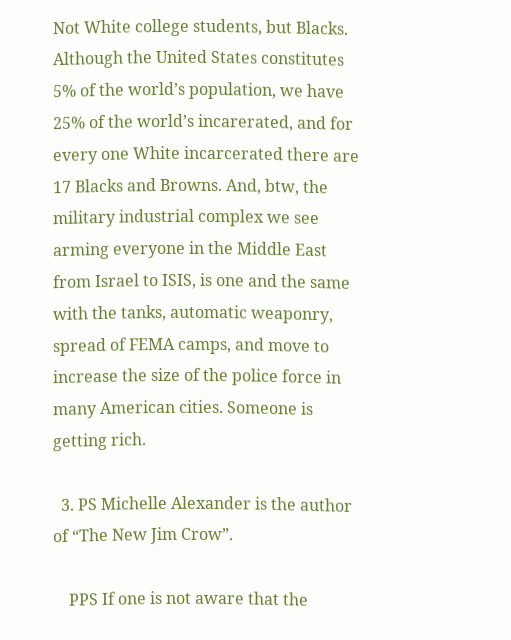Not White college students, but Blacks. Although the United States constitutes 5% of the world’s population, we have 25% of the world’s incarerated, and for every one White incarcerated there are 17 Blacks and Browns. And, btw, the military industrial complex we see arming everyone in the Middle East from Israel to ISIS, is one and the same with the tanks, automatic weaponry, spread of FEMA camps, and move to increase the size of the police force in many American cities. Someone is getting rich.

  3. PS Michelle Alexander is the author of “The New Jim Crow”.

    PPS If one is not aware that the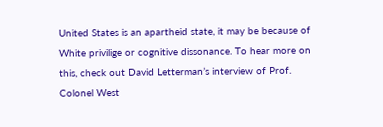United States is an apartheid state, it may be because of White privilige or cognitive dissonance. To hear more on this, check out David Letterman’s interview of Prof. Colonel West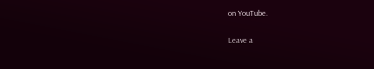on YouTube.

Leave a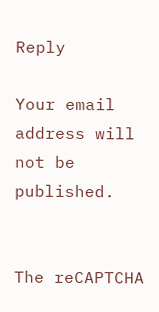Reply

Your email address will not be published.


The reCAPTCHA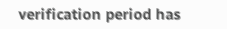verification period has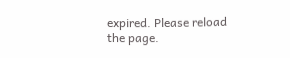expired. Please reload the page.